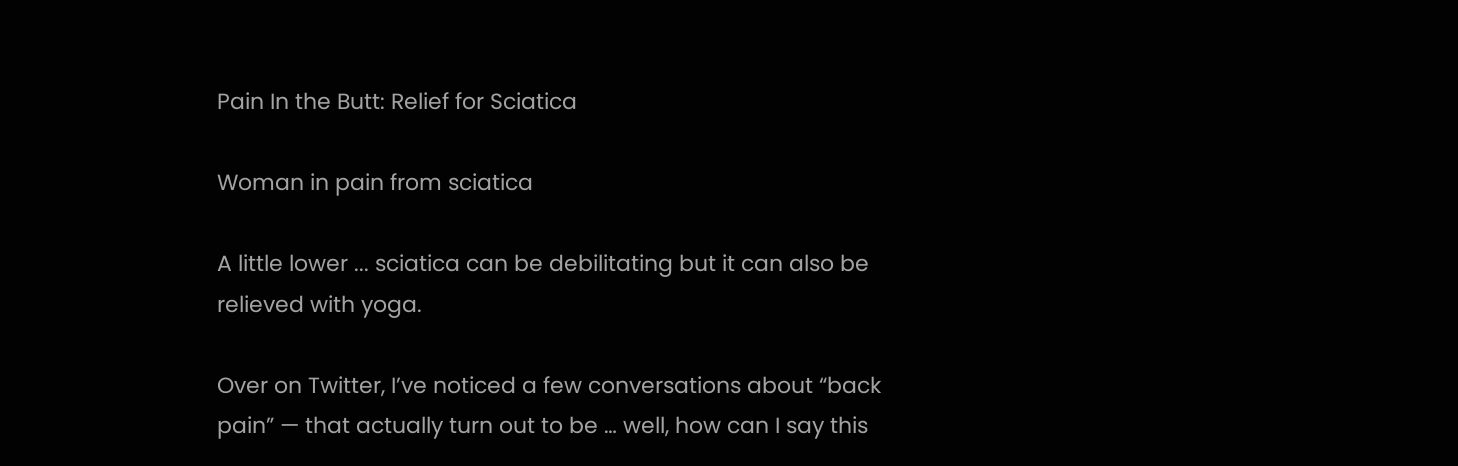Pain In the Butt: Relief for Sciatica

Woman in pain from sciatica

A little lower ... sciatica can be debilitating but it can also be relieved with yoga.

Over on Twitter, I’ve noticed a few conversations about “back pain” — that actually turn out to be … well, how can I say this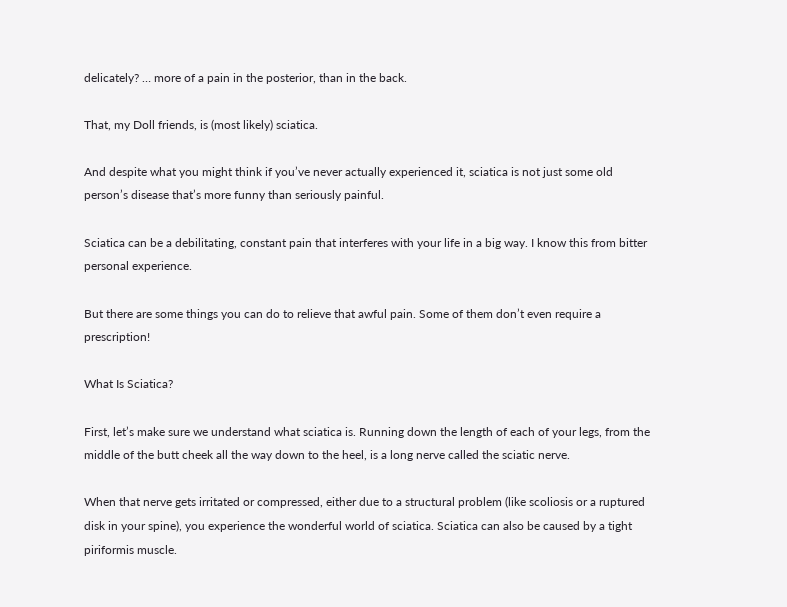delicately? … more of a pain in the posterior, than in the back.

That, my Doll friends, is (most likely) sciatica.

And despite what you might think if you’ve never actually experienced it, sciatica is not just some old person’s disease that’s more funny than seriously painful.

Sciatica can be a debilitating, constant pain that interferes with your life in a big way. I know this from bitter personal experience.

But there are some things you can do to relieve that awful pain. Some of them don’t even require a prescription!

What Is Sciatica?

First, let’s make sure we understand what sciatica is. Running down the length of each of your legs, from the middle of the butt cheek all the way down to the heel, is a long nerve called the sciatic nerve.

When that nerve gets irritated or compressed, either due to a structural problem (like scoliosis or a ruptured disk in your spine), you experience the wonderful world of sciatica. Sciatica can also be caused by a tight piriformis muscle.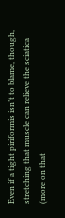Even if a tight piriformis isn’t to blame, though, stretching that muscle can relieve the sciatica (more on that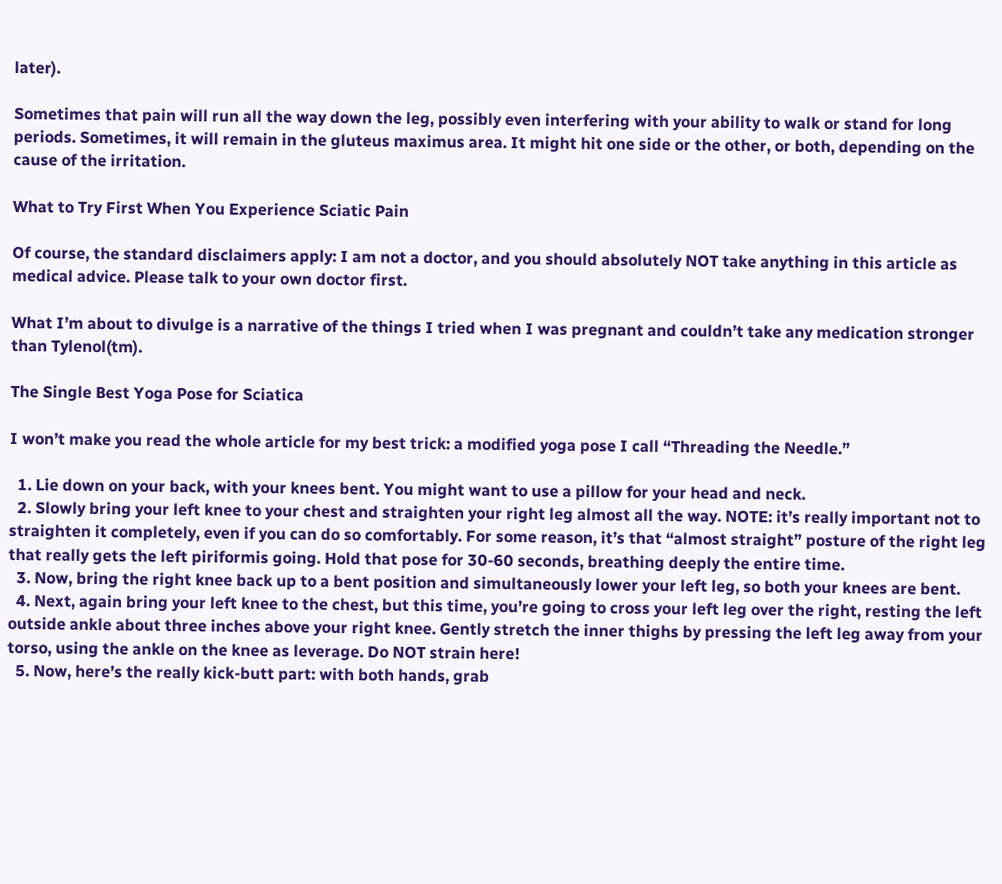later).

Sometimes that pain will run all the way down the leg, possibly even interfering with your ability to walk or stand for long periods. Sometimes, it will remain in the gluteus maximus area. It might hit one side or the other, or both, depending on the cause of the irritation.

What to Try First When You Experience Sciatic Pain

Of course, the standard disclaimers apply: I am not a doctor, and you should absolutely NOT take anything in this article as medical advice. Please talk to your own doctor first.

What I’m about to divulge is a narrative of the things I tried when I was pregnant and couldn’t take any medication stronger than Tylenol(tm).

The Single Best Yoga Pose for Sciatica

I won’t make you read the whole article for my best trick: a modified yoga pose I call “Threading the Needle.”

  1. Lie down on your back, with your knees bent. You might want to use a pillow for your head and neck.
  2. Slowly bring your left knee to your chest and straighten your right leg almost all the way. NOTE: it’s really important not to straighten it completely, even if you can do so comfortably. For some reason, it’s that “almost straight” posture of the right leg that really gets the left piriformis going. Hold that pose for 30-60 seconds, breathing deeply the entire time.
  3. Now, bring the right knee back up to a bent position and simultaneously lower your left leg, so both your knees are bent.
  4. Next, again bring your left knee to the chest, but this time, you’re going to cross your left leg over the right, resting the left outside ankle about three inches above your right knee. Gently stretch the inner thighs by pressing the left leg away from your torso, using the ankle on the knee as leverage. Do NOT strain here!
  5. Now, here’s the really kick-butt part: with both hands, grab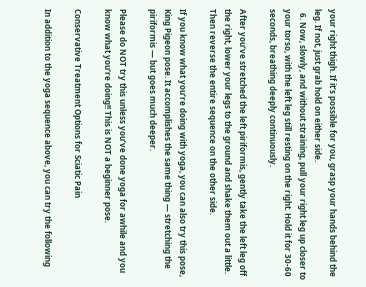your right thigh. If it’s possible for you, grasp your hands behind the leg. If not, just grab hold on either side.
  6. Now, slowly, and without straining, pull your right leg up closer to your torso, with the left leg still resting on the right. Hold it for 30-60 seconds, breathing deeply continuously.

After you’ve stretched the left piriformis, gently take the left leg off the right, lower your legs to the ground and shake them out a little. Then reverse the entire sequence on the other side.

If you know what you’re doing with yoga, you can also try this pose, King Pigeon pose. It accomplishes the same thing — stretching the piriformis — but goes much deeper.

Please do NOT try this unless you’ve done yoga for awhile and you know what you’re doing!! This is NOT a beginner pose.

Conservative Treatment Options for Sciatic Pain

In addition to the yoga sequence above, you can try the following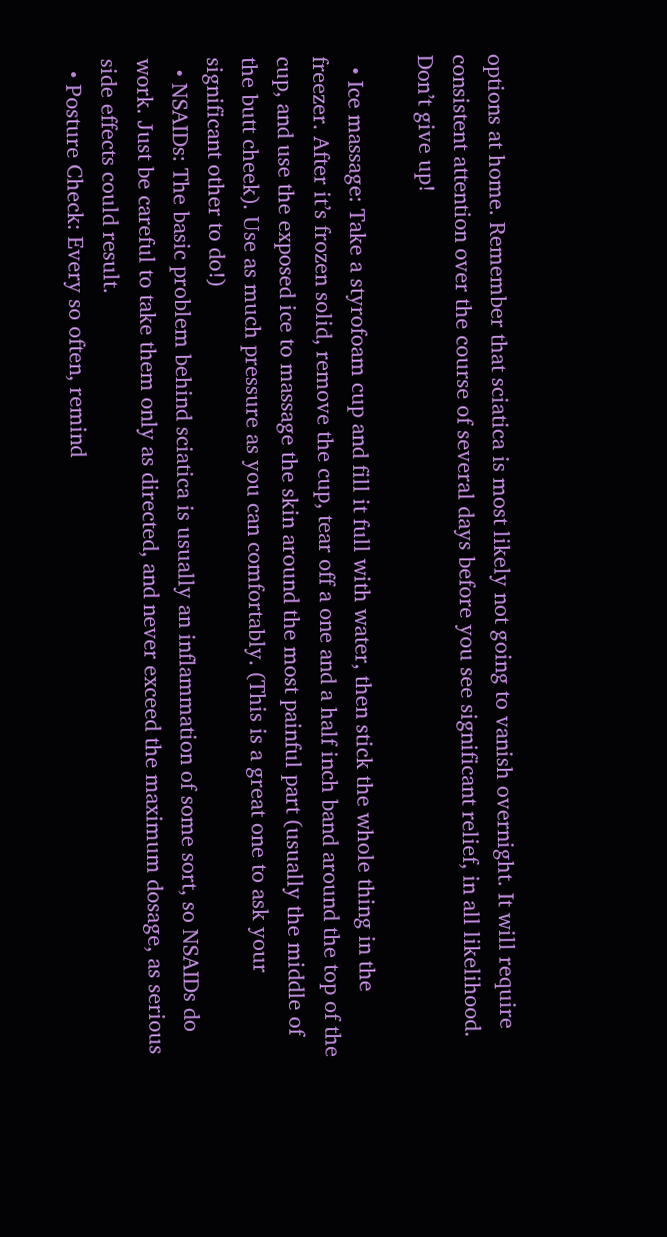options at home. Remember that sciatica is most likely not going to vanish overnight. It will require consistent attention over the course of several days before you see significant relief, in all likelihood. Don’t give up!

  • Ice massage: Take a styrofoam cup and fill it full with water, then stick the whole thing in the freezer. After it’s frozen solid, remove the cup, tear off a one and a half inch band around the top of the cup, and use the exposed ice to massage the skin around the most painful part (usually the middle of the butt cheek). Use as much pressure as you can comfortably. (This is a great one to ask your significant other to do!)
  • NSAIDs: The basic problem behind sciatica is usually an inflammation of some sort, so NSAIDs do work. Just be careful to take them only as directed, and never exceed the maximum dosage, as serious side effects could result.
  • Posture Check: Every so often, remind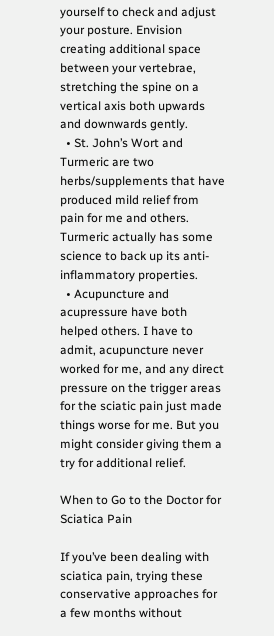yourself to check and adjust your posture. Envision creating additional space between your vertebrae, stretching the spine on a vertical axis both upwards and downwards gently.
  • St. John’s Wort and Turmeric are two herbs/supplements that have produced mild relief from pain for me and others. Turmeric actually has some science to back up its anti-inflammatory properties.
  • Acupuncture and acupressure have both helped others. I have to admit, acupuncture never worked for me, and any direct pressure on the trigger areas for the sciatic pain just made things worse for me. But you might consider giving them a try for additional relief.

When to Go to the Doctor for Sciatica Pain

If you’ve been dealing with sciatica pain, trying these conservative approaches for a few months without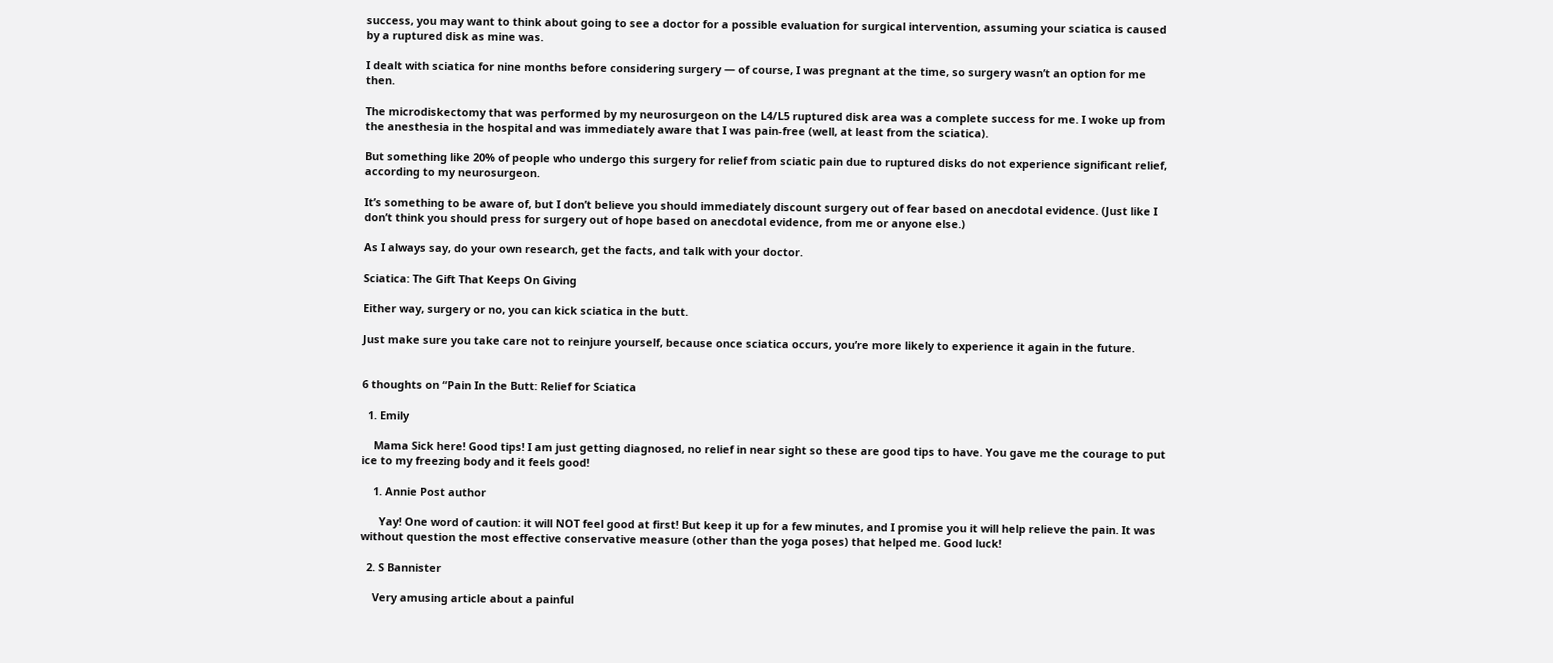success, you may want to think about going to see a doctor for a possible evaluation for surgical intervention, assuming your sciatica is caused by a ruptured disk as mine was.

I dealt with sciatica for nine months before considering surgery — of course, I was pregnant at the time, so surgery wasn’t an option for me then.

The microdiskectomy that was performed by my neurosurgeon on the L4/L5 ruptured disk area was a complete success for me. I woke up from the anesthesia in the hospital and was immediately aware that I was pain-free (well, at least from the sciatica).

But something like 20% of people who undergo this surgery for relief from sciatic pain due to ruptured disks do not experience significant relief, according to my neurosurgeon.

It’s something to be aware of, but I don’t believe you should immediately discount surgery out of fear based on anecdotal evidence. (Just like I don’t think you should press for surgery out of hope based on anecdotal evidence, from me or anyone else.)

As I always say, do your own research, get the facts, and talk with your doctor.

Sciatica: The Gift That Keeps On Giving

Either way, surgery or no, you can kick sciatica in the butt.

Just make sure you take care not to reinjure yourself, because once sciatica occurs, you’re more likely to experience it again in the future.


6 thoughts on “Pain In the Butt: Relief for Sciatica

  1. Emily

    Mama Sick here! Good tips! I am just getting diagnosed, no relief in near sight so these are good tips to have. You gave me the courage to put ice to my freezing body and it feels good!

    1. Annie Post author

      Yay! One word of caution: it will NOT feel good at first! But keep it up for a few minutes, and I promise you it will help relieve the pain. It was without question the most effective conservative measure (other than the yoga poses) that helped me. Good luck!

  2. S Bannister

    Very amusing article about a painful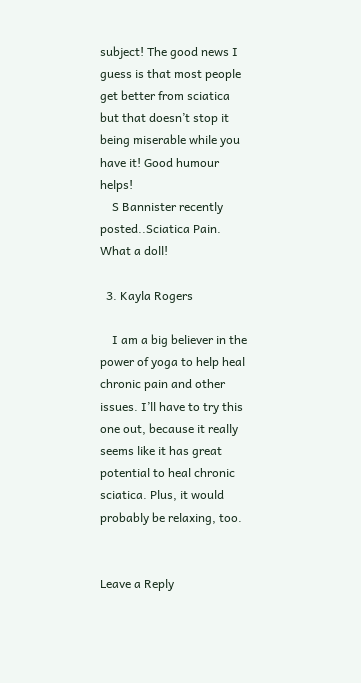subject! The good news I guess is that most people get better from sciatica but that doesn’t stop it being miserable while you have it! Good humour helps!
    S Bannister recently posted..Sciatica Pain. What a doll!

  3. Kayla Rogers

    I am a big believer in the power of yoga to help heal chronic pain and other issues. I’ll have to try this one out, because it really seems like it has great potential to heal chronic sciatica. Plus, it would probably be relaxing, too.


Leave a Reply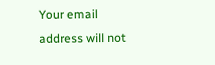Your email address will not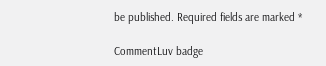be published. Required fields are marked *

CommentLuv badge